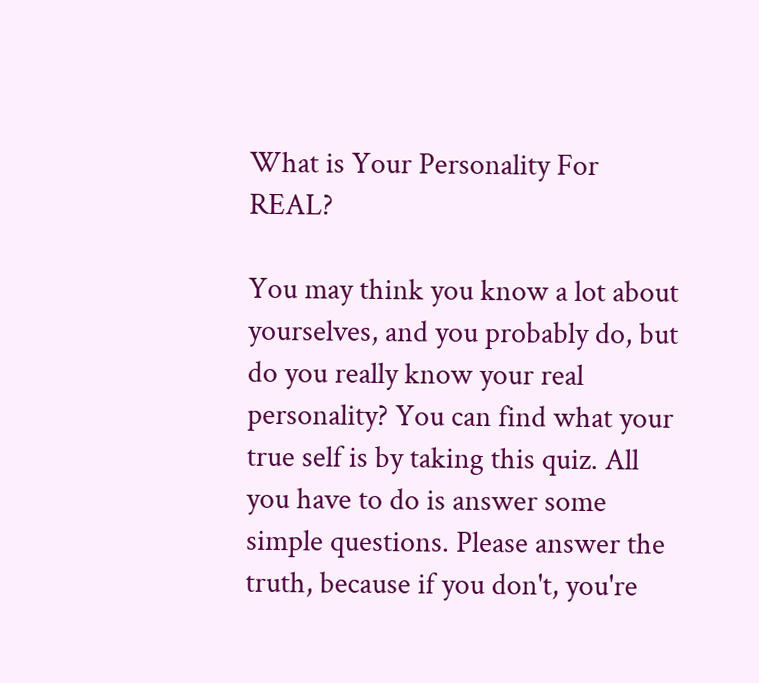What is Your Personality For REAL?

You may think you know a lot about yourselves, and you probably do, but do you really know your real personality? You can find what your true self is by taking this quiz. All you have to do is answer some simple questions. Please answer the truth, because if you don't, you're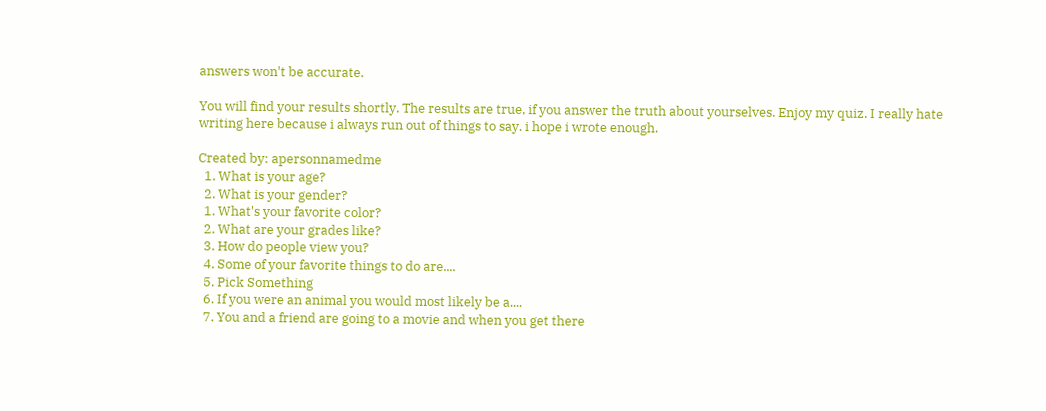answers won't be accurate.

You will find your results shortly. The results are true, if you answer the truth about yourselves. Enjoy my quiz. I really hate writing here because i always run out of things to say. i hope i wrote enough.

Created by: apersonnamedme
  1. What is your age?
  2. What is your gender?
  1. What's your favorite color?
  2. What are your grades like?
  3. How do people view you?
  4. Some of your favorite things to do are....
  5. Pick Something
  6. If you were an animal you would most likely be a....
  7. You and a friend are going to a movie and when you get there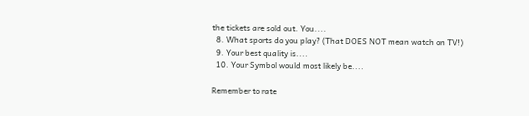the tickets are sold out. You....
  8. What sports do you play? (That DOES NOT mean watch on TV!)
  9. Your best quality is....
  10. Your Symbol would most likely be....

Remember to rate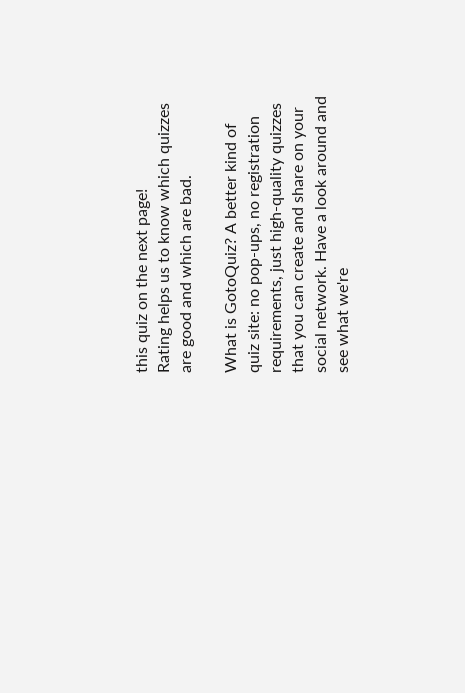this quiz on the next page!
Rating helps us to know which quizzes are good and which are bad.

What is GotoQuiz? A better kind of quiz site: no pop-ups, no registration requirements, just high-quality quizzes that you can create and share on your social network. Have a look around and see what we're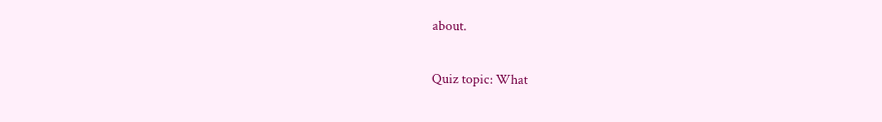about.

Quiz topic: What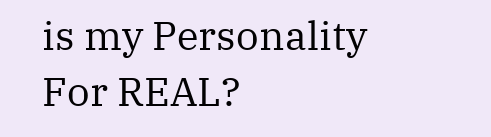is my Personality For REAL?